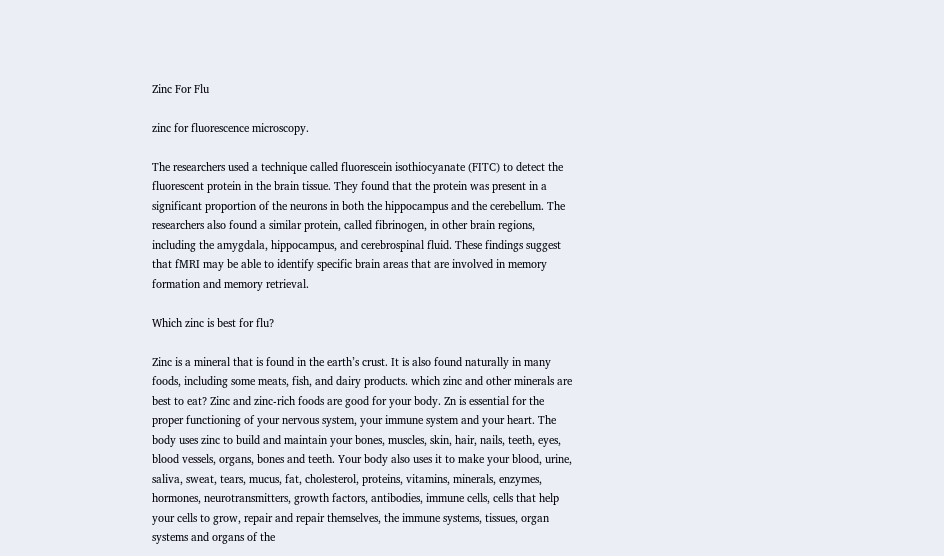Zinc For Flu

zinc for fluorescence microscopy.

The researchers used a technique called fluorescein isothiocyanate (FITC) to detect the fluorescent protein in the brain tissue. They found that the protein was present in a significant proportion of the neurons in both the hippocampus and the cerebellum. The researchers also found a similar protein, called fibrinogen, in other brain regions, including the amygdala, hippocampus, and cerebrospinal fluid. These findings suggest that fMRI may be able to identify specific brain areas that are involved in memory formation and memory retrieval.

Which zinc is best for flu?

Zinc is a mineral that is found in the earth’s crust. It is also found naturally in many foods, including some meats, fish, and dairy products. which zinc and other minerals are best to eat? Zinc and zinc-rich foods are good for your body. Zn is essential for the proper functioning of your nervous system, your immune system and your heart. The body uses zinc to build and maintain your bones, muscles, skin, hair, nails, teeth, eyes, blood vessels, organs, bones and teeth. Your body also uses it to make your blood, urine, saliva, sweat, tears, mucus, fat, cholesterol, proteins, vitamins, minerals, enzymes, hormones, neurotransmitters, growth factors, antibodies, immune cells, cells that help your cells to grow, repair and repair themselves, the immune systems, tissues, organ systems and organs of the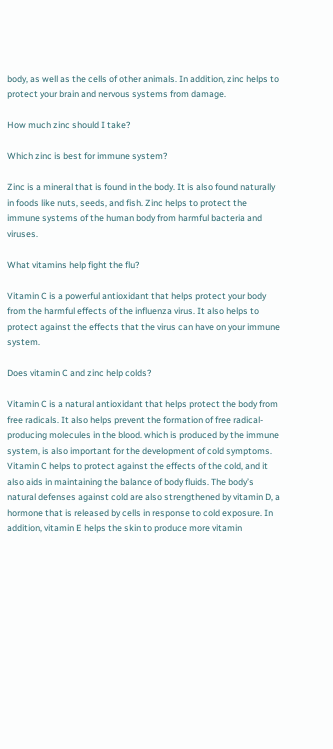body, as well as the cells of other animals. In addition, zinc helps to protect your brain and nervous systems from damage.

How much zinc should I take?

Which zinc is best for immune system?

Zinc is a mineral that is found in the body. It is also found naturally in foods like nuts, seeds, and fish. Zinc helps to protect the immune systems of the human body from harmful bacteria and viruses.

What vitamins help fight the flu?

Vitamin C is a powerful antioxidant that helps protect your body from the harmful effects of the influenza virus. It also helps to protect against the effects that the virus can have on your immune system.

Does vitamin C and zinc help colds?

Vitamin C is a natural antioxidant that helps protect the body from free radicals. It also helps prevent the formation of free radical-producing molecules in the blood. which is produced by the immune system, is also important for the development of cold symptoms. Vitamin C helps to protect against the effects of the cold, and it also aids in maintaining the balance of body fluids. The body’s natural defenses against cold are also strengthened by vitamin D, a hormone that is released by cells in response to cold exposure. In addition, vitamin E helps the skin to produce more vitamin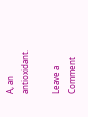A, an antioxidant.

Leave a Comment